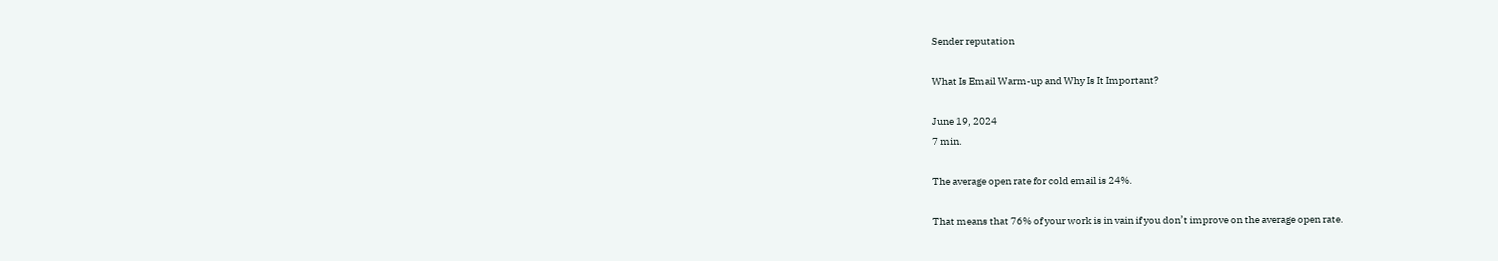Sender reputation

What Is Email Warm-up and Why Is It Important?

June 19, 2024
7 min.

The average open rate for cold email is 24%.

That means that 76% of your work is in vain if you don’t improve on the average open rate.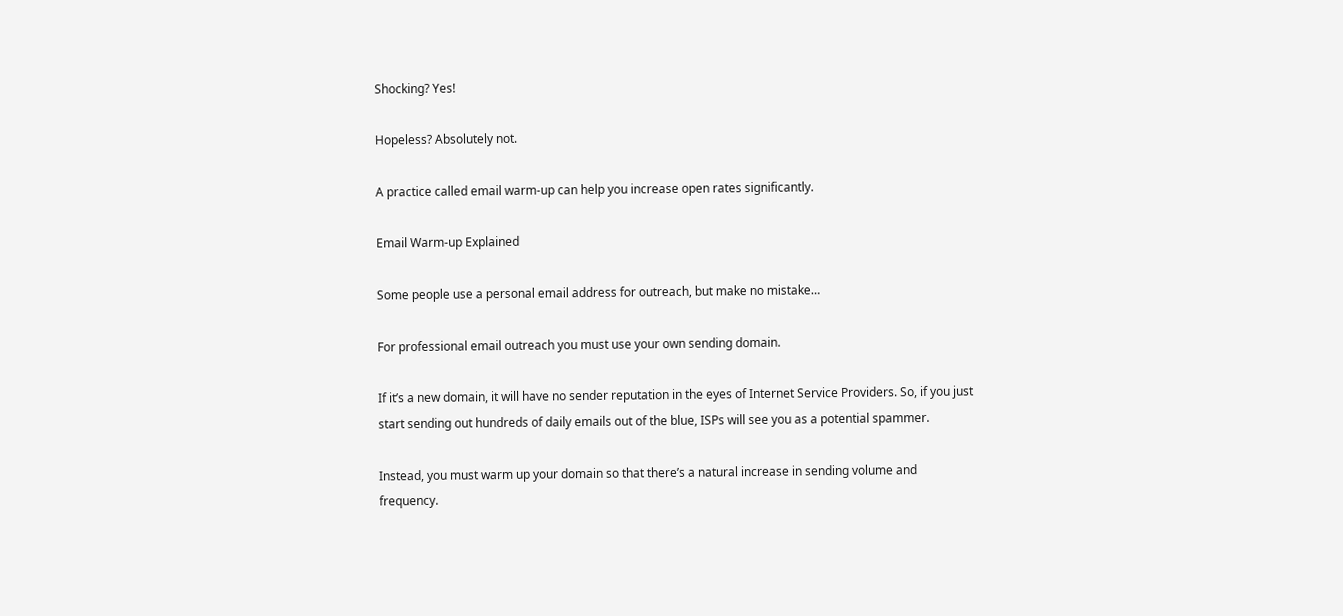Shocking? Yes!

Hopeless? Absolutely not.

A practice called email warm-up can help you increase open rates significantly.

Email Warm-up Explained

Some people use a personal email address for outreach, but make no mistake…

For professional email outreach you must use your own sending domain.

If it’s a new domain, it will have no sender reputation in the eyes of Internet Service Providers. So, if you just start sending out hundreds of daily emails out of the blue, ISPs will see you as a potential spammer.

Instead, you must warm up your domain so that there’s a natural increase in sending volume and frequency.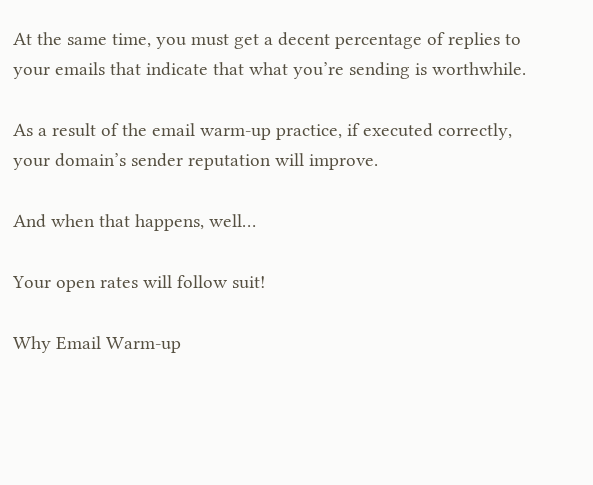At the same time, you must get a decent percentage of replies to your emails that indicate that what you’re sending is worthwhile.

As a result of the email warm-up practice, if executed correctly, your domain’s sender reputation will improve.

And when that happens, well…

Your open rates will follow suit!

Why Email Warm-up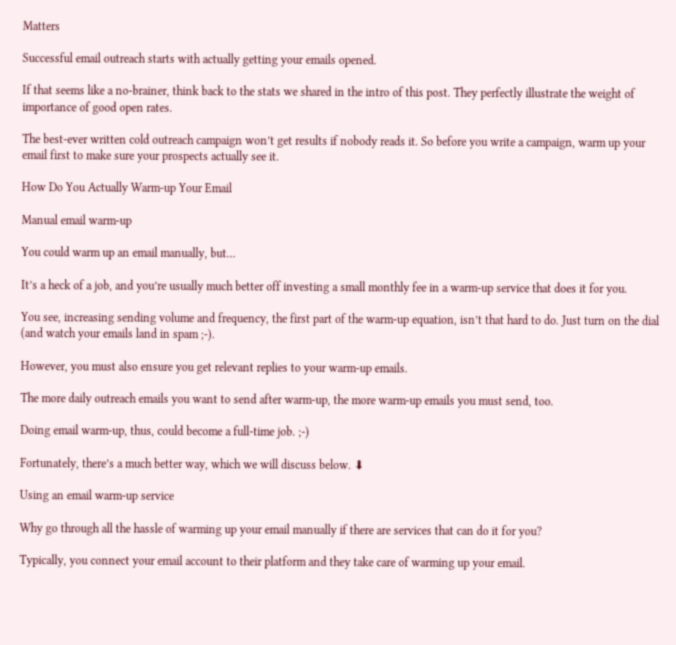Matters

Successful email outreach starts with actually getting your emails opened.

If that seems like a no-brainer, think back to the stats we shared in the intro of this post. They perfectly illustrate the weight of importance of good open rates.

The best-ever written cold outreach campaign won’t get results if nobody reads it. So before you write a campaign, warm up your email first to make sure your prospects actually see it.

How Do You Actually Warm-up Your Email

Manual email warm-up

You could warm up an email manually, but…

It’s a heck of a job, and you’re usually much better off investing a small monthly fee in a warm-up service that does it for you.

You see, increasing sending volume and frequency, the first part of the warm-up equation, isn’t that hard to do. Just turn on the dial (and watch your emails land in spam ;-).

However, you must also ensure you get relevant replies to your warm-up emails.

The more daily outreach emails you want to send after warm-up, the more warm-up emails you must send, too.

Doing email warm-up, thus, could become a full-time job. ;-)

Fortunately, there’s a much better way, which we will discuss below. ⬇

Using an email warm-up service

Why go through all the hassle of warming up your email manually if there are services that can do it for you?

Typically, you connect your email account to their platform and they take care of warming up your email.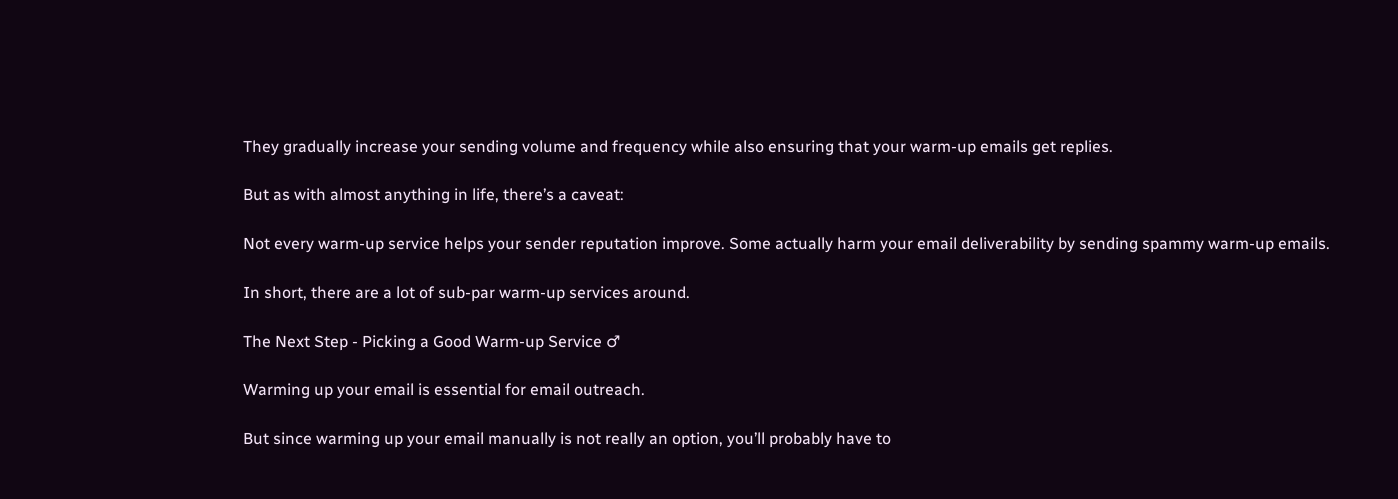They gradually increase your sending volume and frequency while also ensuring that your warm-up emails get replies.

But as with almost anything in life, there’s a caveat:

Not every warm-up service helps your sender reputation improve. Some actually harm your email deliverability by sending spammy warm-up emails.

In short, there are a lot of sub-par warm-up services around.

The Next Step - Picking a Good Warm-up Service ♂

Warming up your email is essential for email outreach.

But since warming up your email manually is not really an option, you’ll probably have to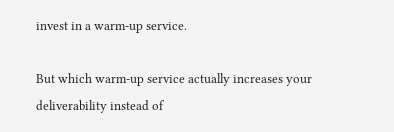invest in a warm-up service.

But which warm-up service actually increases your deliverability instead of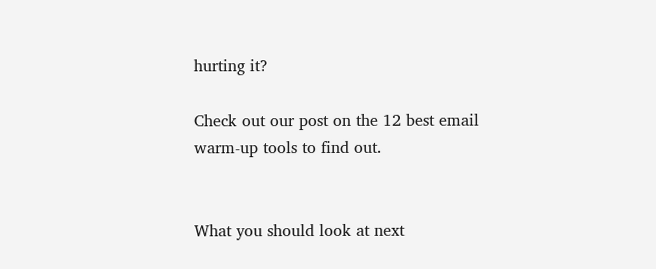hurting it?

Check out our post on the 12 best email warm-up tools to find out.


What you should look at next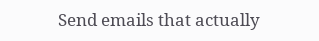Send emails that actually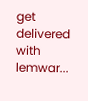get delivered with lemwar...